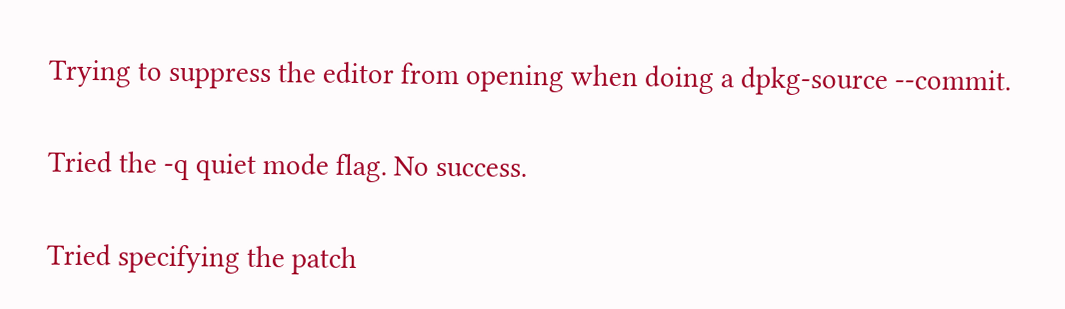Trying to suppress the editor from opening when doing a dpkg-source --commit.

Tried the -q quiet mode flag. No success.

Tried specifying the patch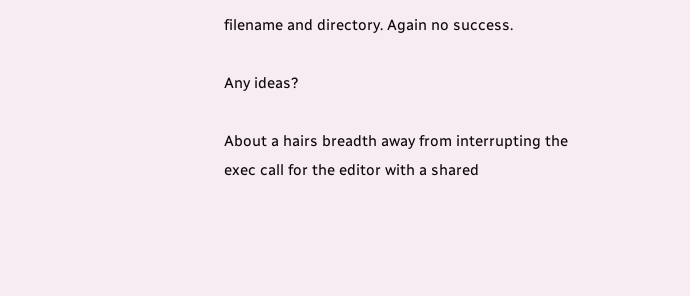filename and directory. Again no success.

Any ideas?

About a hairs breadth away from interrupting the exec call for the editor with a shared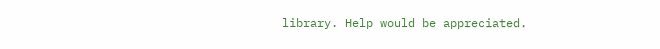library. Help would be appreciated.